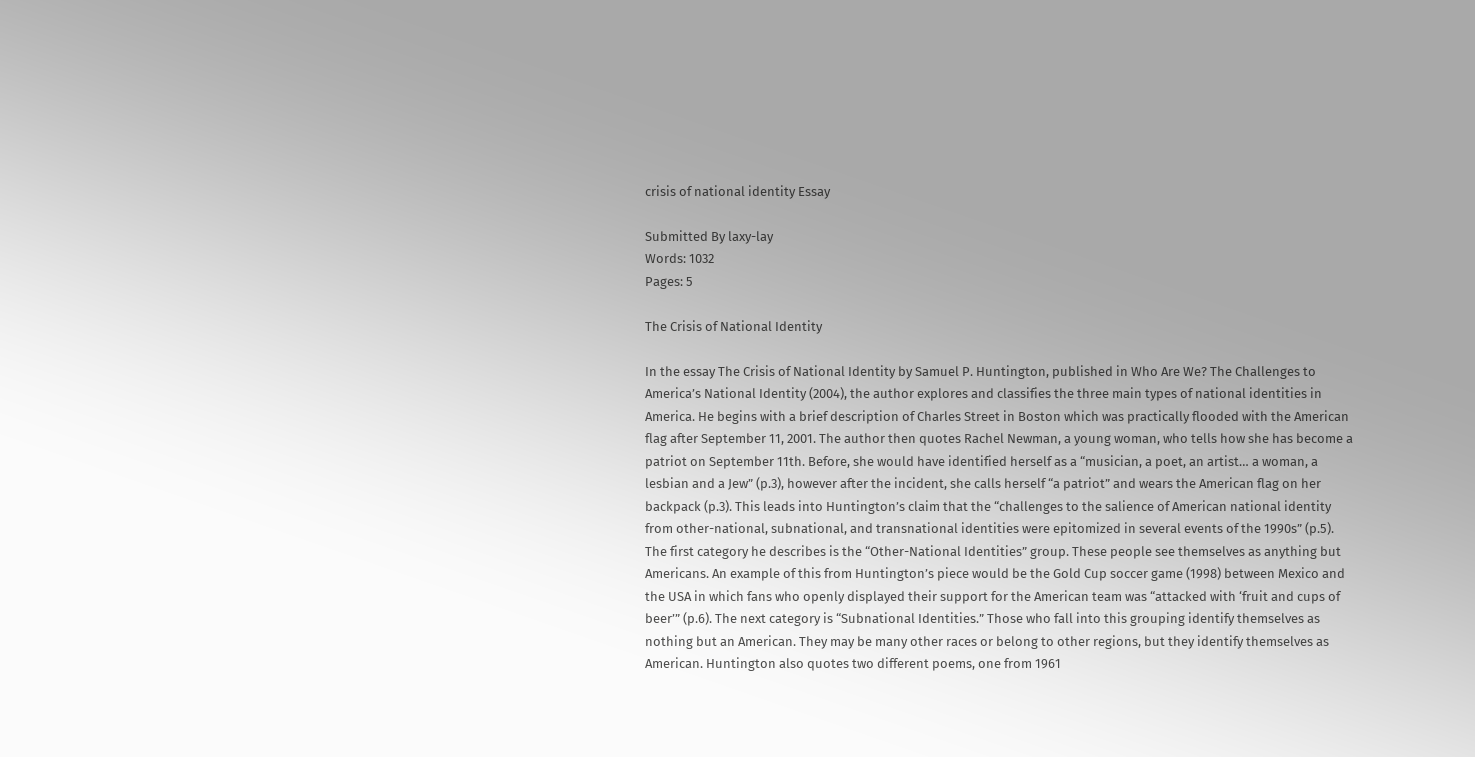crisis of national identity Essay

Submitted By laxy-lay
Words: 1032
Pages: 5

The Crisis of National Identity

In the essay The Crisis of National Identity by Samuel P. Huntington, published in Who Are We? The Challenges to America’s National Identity (2004), the author explores and classifies the three main types of national identities in America. He begins with a brief description of Charles Street in Boston which was practically flooded with the American flag after September 11, 2001. The author then quotes Rachel Newman, a young woman, who tells how she has become a patriot on September 11th. Before, she would have identified herself as a “musician, a poet, an artist… a woman, a lesbian and a Jew” (p.3), however after the incident, she calls herself “a patriot” and wears the American flag on her backpack (p.3). This leads into Huntington’s claim that the “challenges to the salience of American national identity from other-national, subnational, and transnational identities were epitomized in several events of the 1990s” (p.5). The first category he describes is the “Other-National Identities” group. These people see themselves as anything but Americans. An example of this from Huntington’s piece would be the Gold Cup soccer game (1998) between Mexico and the USA in which fans who openly displayed their support for the American team was “attacked with ‘fruit and cups of beer’” (p.6). The next category is “Subnational Identities.” Those who fall into this grouping identify themselves as nothing but an American. They may be many other races or belong to other regions, but they identify themselves as American. Huntington also quotes two different poems, one from 1961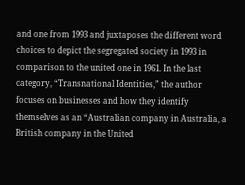and one from 1993 and juxtaposes the different word choices to depict the segregated society in 1993 in comparison to the united one in 1961. In the last category, “Transnational Identities,” the author focuses on businesses and how they identify themselves as an “Australian company in Australia, a British company in the United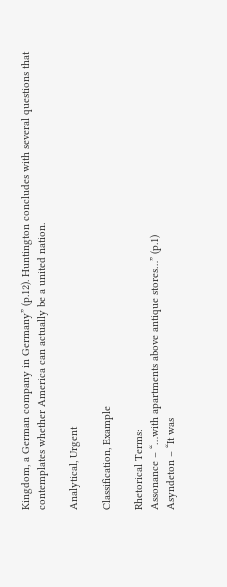Kingdom, a German company in Germany” (p.12). Huntington concludes with several questions that contemplates whether America can actually be a united nation.

Analytical, Urgent

Classification, Example

Rhetorical Terms:
Assonance – “…with apartments above antique stores…” (p.1)
Asyndeton – “It was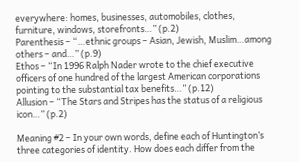everywhere: homes, businesses, automobiles, clothes, furniture, windows, storefronts…” (p.2)
Parenthesis – “…ethnic groups – Asian, Jewish, Muslim…among others – and…” (p.9)
Ethos – “In 1996 Ralph Nader wrote to the chief executive officers of one hundred of the largest American corporations pointing to the substantial tax benefits…” (p.12)
Allusion – “The Stars and Stripes has the status of a religious icon…” (p.2)

Meaning #2 – In your own words, define each of Huntington’s three categories of identity. How does each differ from the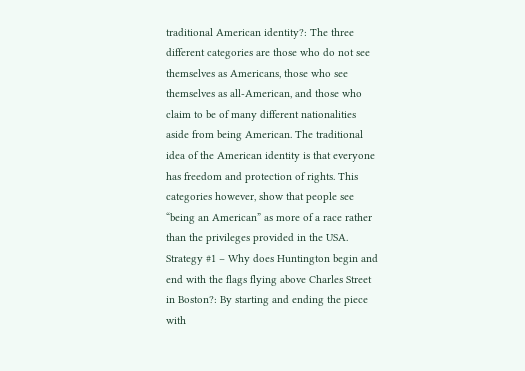traditional American identity?: The three different categories are those who do not see themselves as Americans, those who see themselves as all-American, and those who claim to be of many different nationalities aside from being American. The traditional idea of the American identity is that everyone has freedom and protection of rights. This categories however, show that people see “being an American” as more of a race rather than the privileges provided in the USA.
Strategy #1 – Why does Huntington begin and end with the flags flying above Charles Street in Boston?: By starting and ending the piece with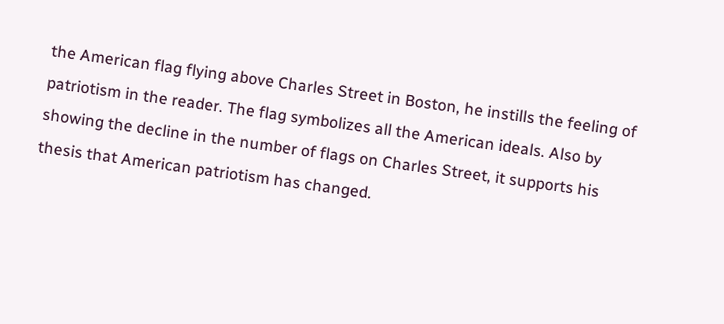the American flag flying above Charles Street in Boston, he instills the feeling of patriotism in the reader. The flag symbolizes all the American ideals. Also by showing the decline in the number of flags on Charles Street, it supports his thesis that American patriotism has changed.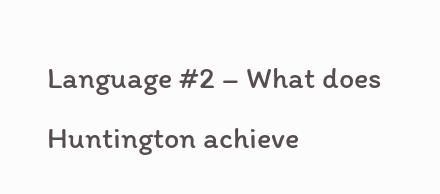Language #2 – What does Huntington achieve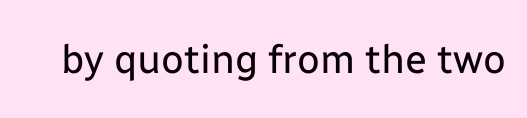by quoting from the two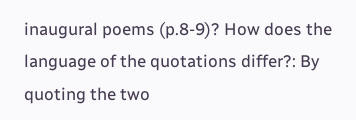inaugural poems (p.8-9)? How does the language of the quotations differ?: By quoting the two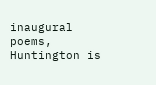inaugural poems, Huntington is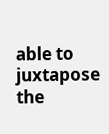able to juxtapose the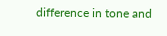difference in tone and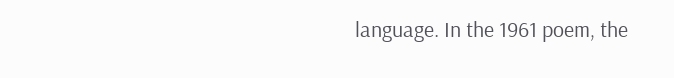language. In the 1961 poem, the